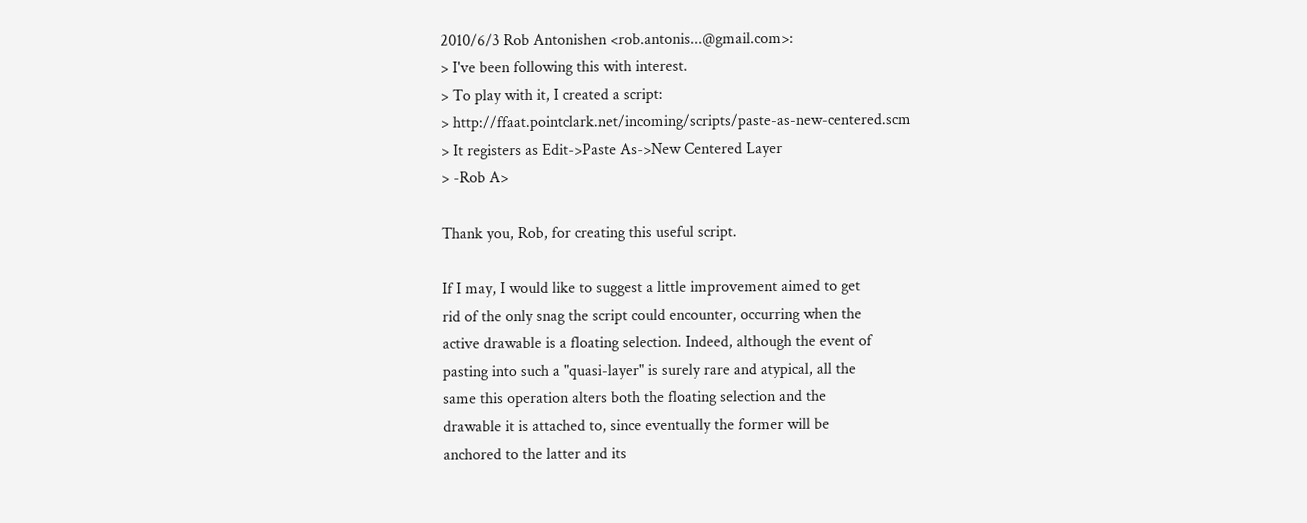2010/6/3 Rob Antonishen <rob.antonis...@gmail.com>:
> I've been following this with interest.
> To play with it, I created a script:
> http://ffaat.pointclark.net/incoming/scripts/paste-as-new-centered.scm
> It registers as Edit->Paste As->New Centered Layer
> -Rob A>

Thank you, Rob, for creating this useful script.

If I may, I would like to suggest a little improvement aimed to get
rid of the only snag the script could encounter, occurring when the
active drawable is a floating selection. Indeed, although the event of
pasting into such a "quasi-layer" is surely rare and atypical, all the
same this operation alters both the floating selection and the
drawable it is attached to, since eventually the former will be
anchored to the latter and its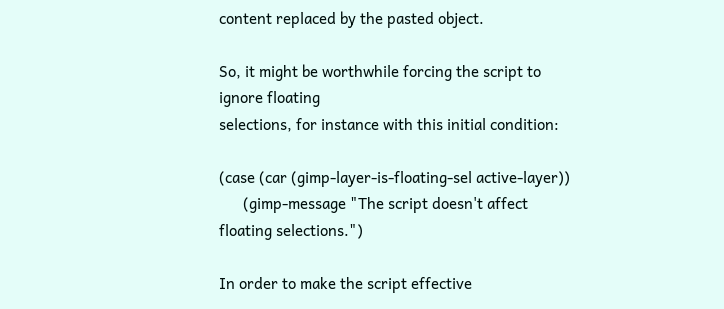content replaced by the pasted object.

So, it might be worthwhile forcing the script to ignore floating
selections, for instance with this initial condition:

(case (car (gimp-layer-is-floating-sel active-layer))
      (gimp-message "The script doesn't affect floating selections.")

In order to make the script effective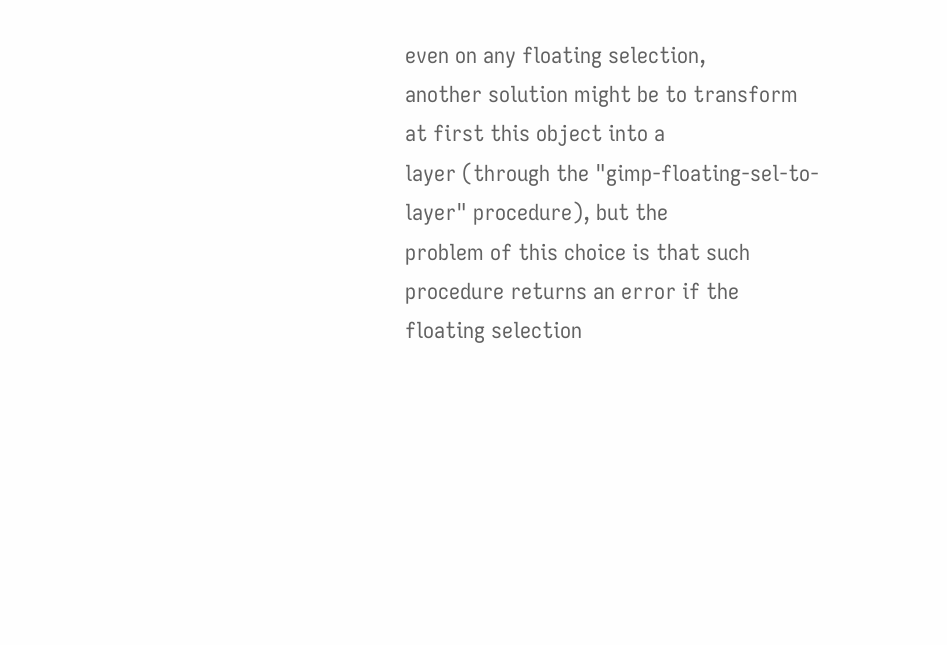even on any floating selection,
another solution might be to transform at first this object into a
layer (through the "gimp-floating-sel-to-layer" procedure), but the
problem of this choice is that such procedure returns an error if the
floating selection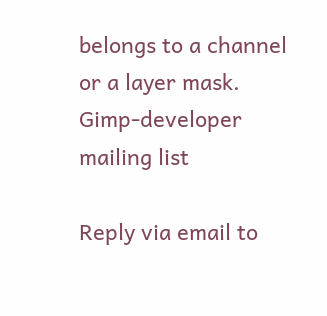belongs to a channel or a layer mask.
Gimp-developer mailing list

Reply via email to